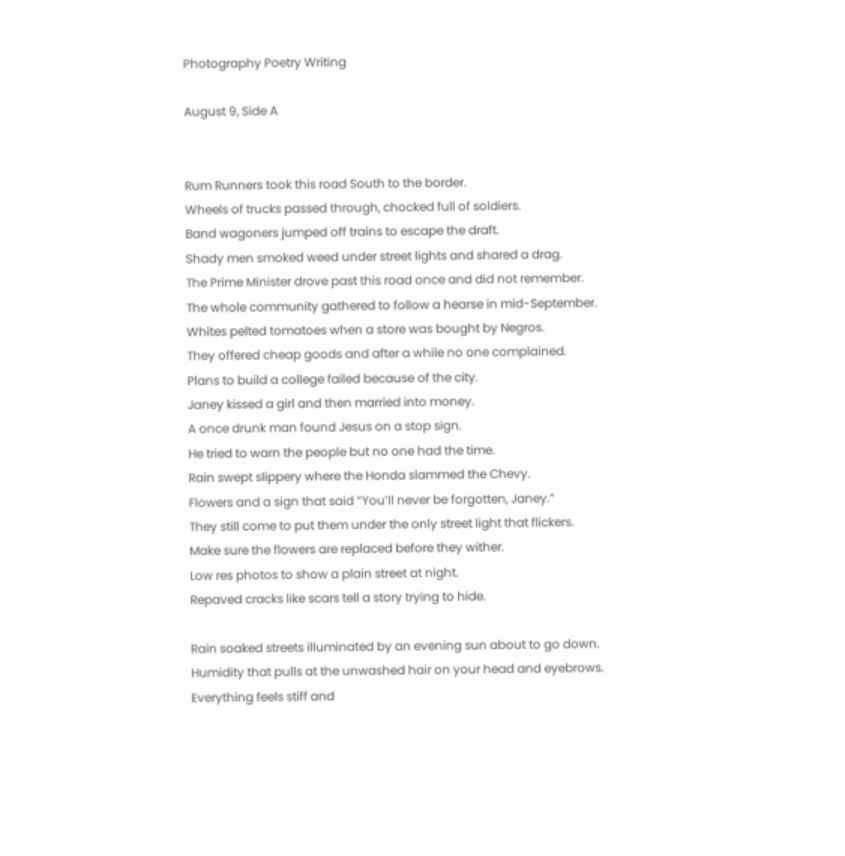Photography Poetry Writing

August 9, Side A


Rum Runners took this road South to the border.
Wheels of trucks passed through, chocked full of soldiers.
Band wagoners jumped off trains to escape the draft.
Shady men smoked weed under street lights and shared a drag.
The Prime Minister drove past this road once and did not remember.
The whole community gathered to follow a hearse in mid-September.
Whites pelted tomatoes when a store was bought by Negros.
They offered cheap goods and after a while no one complained.
Plans to build a college failed because of the city.
Janey kissed a girl and then married into money.
A once drunk man found Jesus on a stop sign.
He tried to warn the people but no one had the time.
Rain swept slippery where the Honda slammed the Chevy.
Flowers and a sign that said “You’ll never be forgotten, Janey.”
They still come to put them under the only street light that flickers.
Make sure the flowers are replaced before they wither.
Low res photos to show a plain street at night.
Repaved cracks like scars tell a story trying to hide.

Rain soaked streets illuminated by an evening sun about to go down.
Humidity that pulls at the unwashed hair on your head and eyebrows.
Everything feels stiff and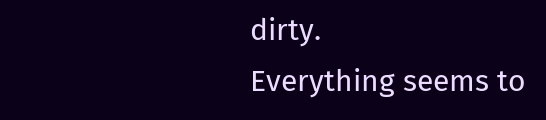dirty.
Everything seems to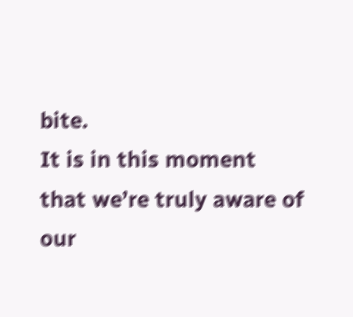bite.
It is in this moment that we’re truly aware of our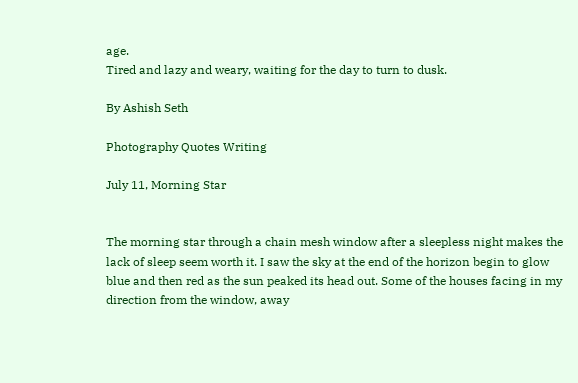age.
Tired and lazy and weary, waiting for the day to turn to dusk.

By Ashish Seth

Photography Quotes Writing

July 11, Morning Star


The morning star through a chain mesh window after a sleepless night makes the lack of sleep seem worth it. I saw the sky at the end of the horizon begin to glow blue and then red as the sun peaked its head out. Some of the houses facing in my direction from the window, away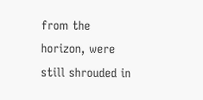from the horizon, were still shrouded in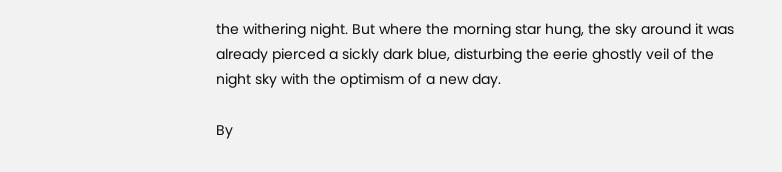the withering night. But where the morning star hung, the sky around it was already pierced a sickly dark blue, disturbing the eerie ghostly veil of the night sky with the optimism of a new day.

By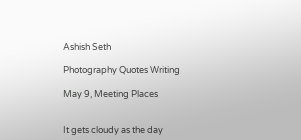Ashish Seth

Photography Quotes Writing

May 9, Meeting Places


It gets cloudy as the day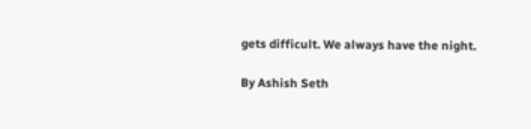gets difficult. We always have the night.

By Ashish Seth